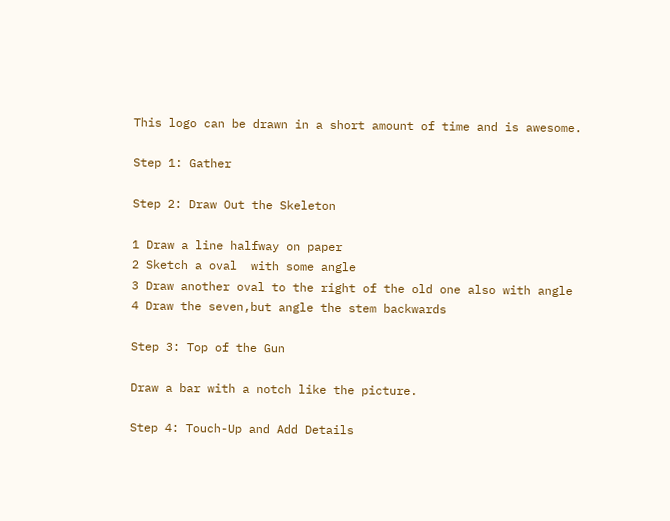This logo can be drawn in a short amount of time and is awesome.

Step 1: Gather

Step 2: Draw Out the Skeleton

1 Draw a line halfway on paper
2 Sketch a oval  with some angle
3 Draw another oval to the right of the old one also with angle
4 Draw the seven,but angle the stem backwards

Step 3: Top of the Gun

Draw a bar with a notch like the picture.

Step 4: Touch-Up and Add Details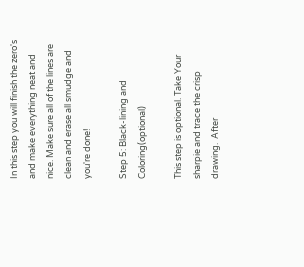In this step you will finish the zero's and make everything neat and nice. Make sure all of the lines are clean and erase all smudge and you're done!

Step 5: Black-lining and Coloring(optional)

This step is optional. Take Your sharpie and trace the crisp drawing.  After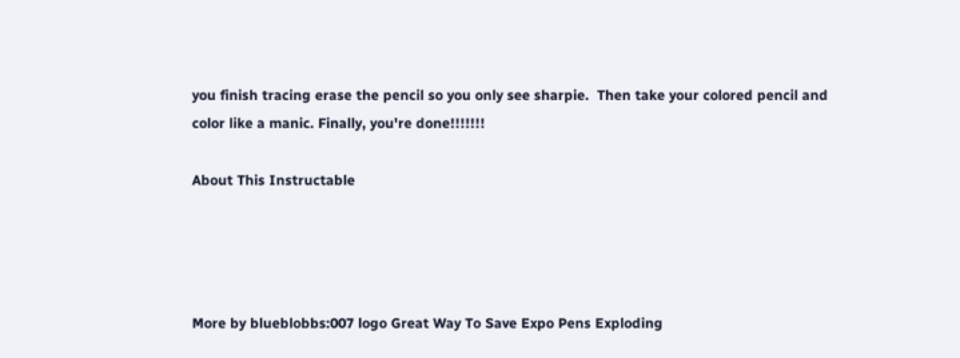you finish tracing erase the pencil so you only see sharpie.  Then take your colored pencil and color like a manic. Finally, you're done!!!!!!!

About This Instructable




More by blueblobbs:007 logo Great Way To Save Expo Pens Exploding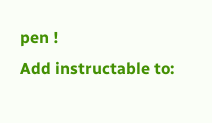pen !
Add instructable to: